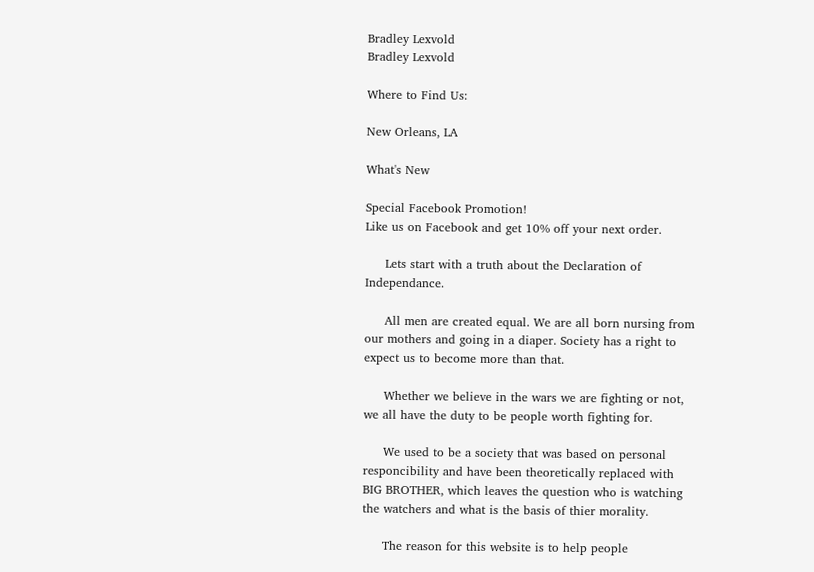Bradley Lexvold
Bradley Lexvold

Where to Find Us:

New Orleans, LA

What's New

Special Facebook Promotion!
Like us on Facebook and get 10% off your next order.

     Lets start with a truth about the Declaration of Independance.

     All men are created equal. We are all born nursing from our mothers and going in a diaper. Society has a right to expect us to become more than that.

     Whether we believe in the wars we are fighting or not, we all have the duty to be people worth fighting for.

     We used to be a society that was based on personal responcibility and have been theoretically replaced with BIG BROTHER, which leaves the question who is watching the watchers and what is the basis of thier morality.

     The reason for this website is to help people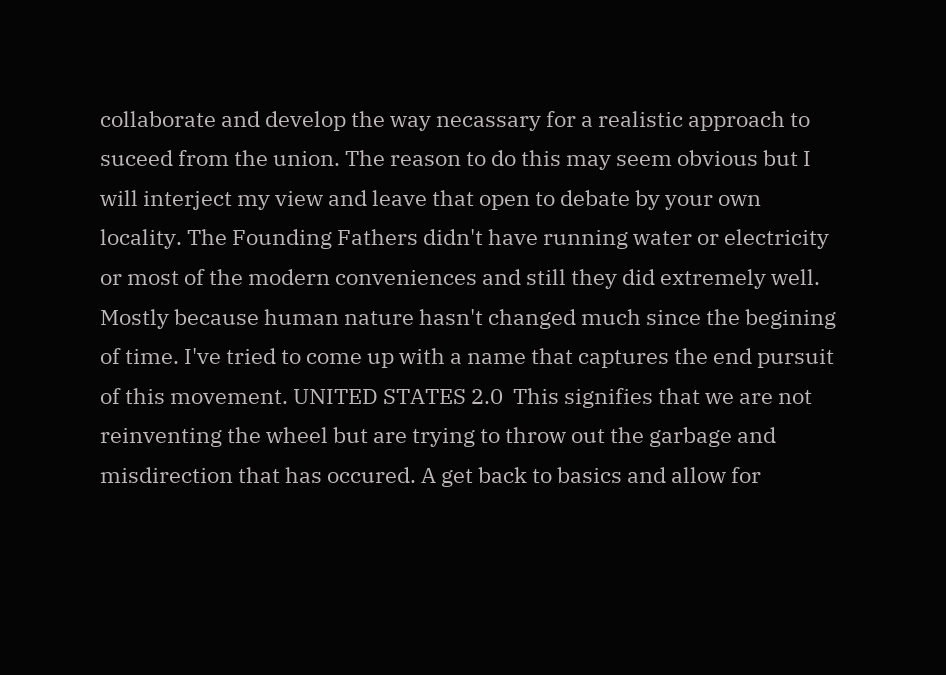collaborate and develop the way necassary for a realistic approach to suceed from the union. The reason to do this may seem obvious but I will interject my view and leave that open to debate by your own locality. The Founding Fathers didn't have running water or electricity or most of the modern conveniences and still they did extremely well. Mostly because human nature hasn't changed much since the begining of time. I've tried to come up with a name that captures the end pursuit of this movement. UNITED STATES 2.0  This signifies that we are not reinventing the wheel but are trying to throw out the garbage and misdirection that has occured. A get back to basics and allow for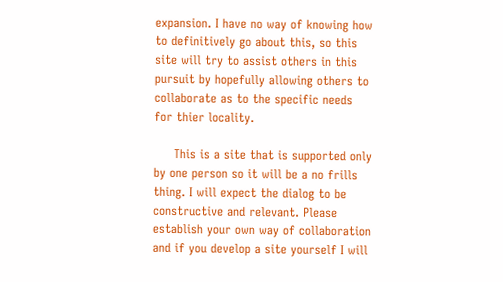expansion. I have no way of knowing how to definitively go about this, so this site will try to assist others in this pursuit by hopefully allowing others to collaborate as to the specific needs for thier locality.

     This is a site that is supported only by one person so it will be a no frills thing. I will expect the dialog to be constructive and relevant. Please establish your own way of collaboration and if you develop a site yourself I will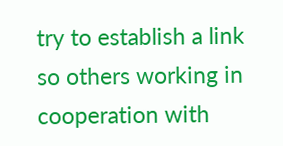try to establish a link so others working in cooperation with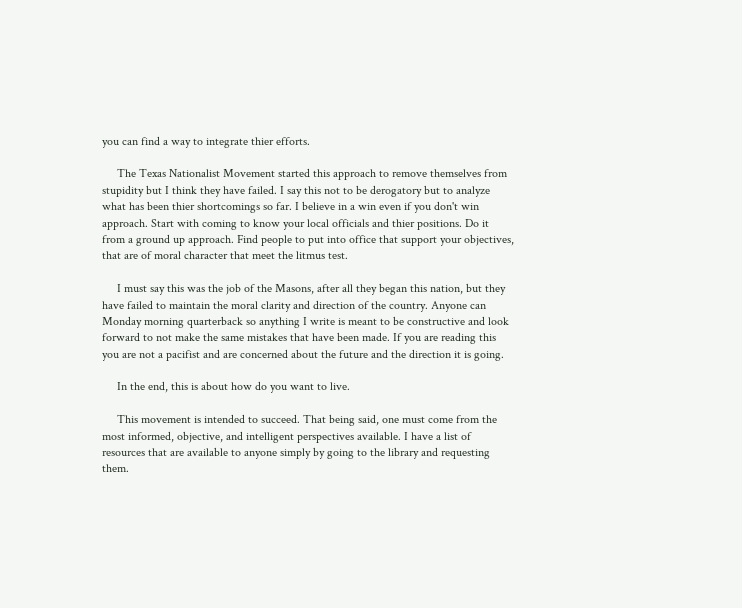you can find a way to integrate thier efforts.

     The Texas Nationalist Movement started this approach to remove themselves from stupidity but I think they have failed. I say this not to be derogatory but to analyze what has been thier shortcomings so far. I believe in a win even if you don't win approach. Start with coming to know your local officials and thier positions. Do it from a ground up approach. Find people to put into office that support your objectives, that are of moral character that meet the litmus test.

     I must say this was the job of the Masons, after all they began this nation, but they have failed to maintain the moral clarity and direction of the country. Anyone can Monday morning quarterback so anything I write is meant to be constructive and look forward to not make the same mistakes that have been made. If you are reading this you are not a pacifist and are concerned about the future and the direction it is going.

     In the end, this is about how do you want to live.

     This movement is intended to succeed. That being said, one must come from the most informed, objective, and intelligent perspectives available. I have a list of resources that are available to anyone simply by going to the library and requesting them.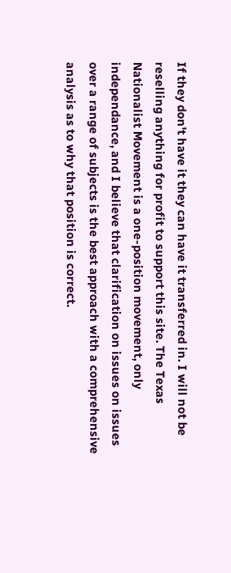If they don't have it they can have it transferred in. I will not be reselling anything for profit to support this site. The Texas Nationalist Movement is a one-position movement, only independance, and I believe that clarification on issues on issues over a range of subjects is the best approach with a comprehensive analysis as to why that position is correct.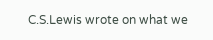C.S.Lewis wrote on what we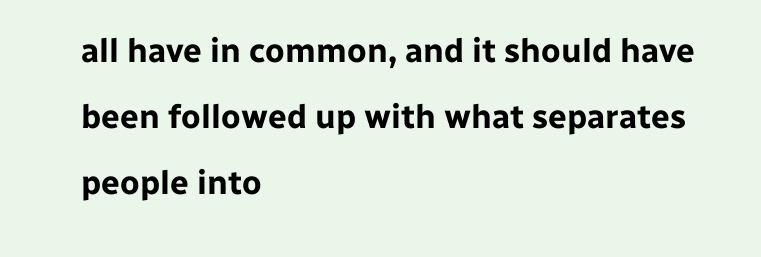all have in common, and it should have been followed up with what separates people into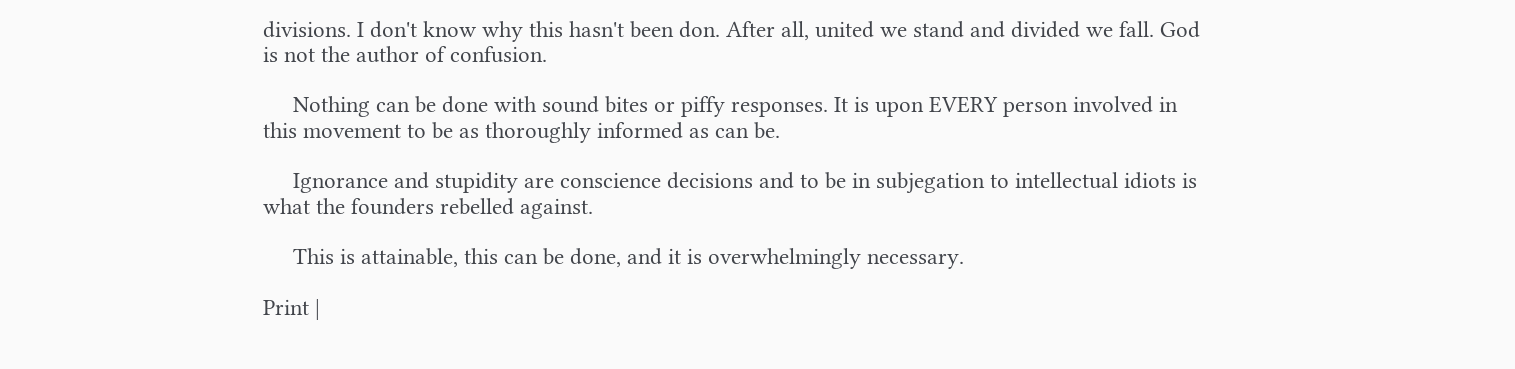divisions. I don't know why this hasn't been don. After all, united we stand and divided we fall. God is not the author of confusion.

     Nothing can be done with sound bites or piffy responses. It is upon EVERY person involved in this movement to be as thoroughly informed as can be.

     Ignorance and stupidity are conscience decisions and to be in subjegation to intellectual idiots is what the founders rebelled against.

     This is attainable, this can be done, and it is overwhelmingly necessary.

Print |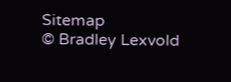Sitemap
© Bradley Lexvold